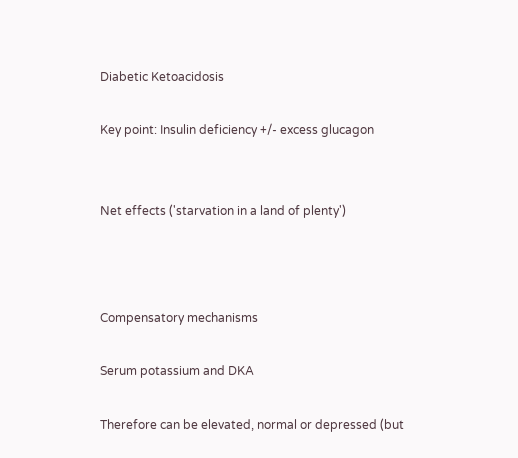Diabetic Ketoacidosis

Key point: Insulin deficiency +/- excess glucagon


Net effects ('starvation in a land of plenty')



Compensatory mechanisms

Serum potassium and DKA

Therefore can be elevated, normal or depressed (but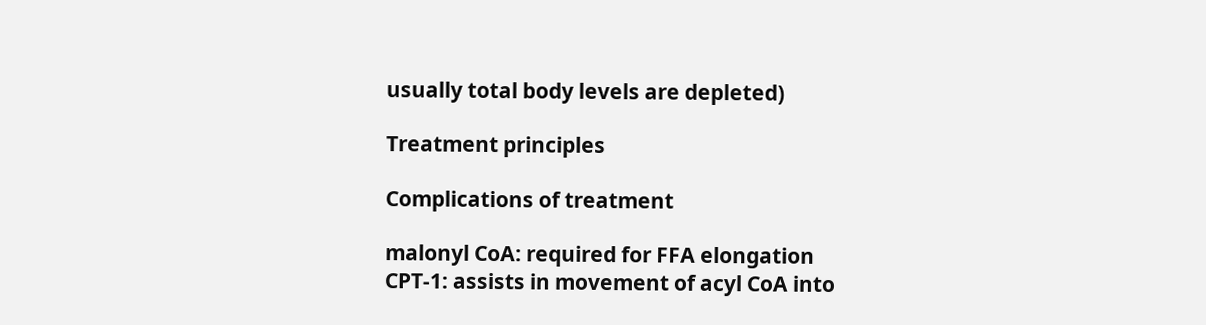usually total body levels are depleted)

Treatment principles

Complications of treatment

malonyl CoA: required for FFA elongation
CPT-1: assists in movement of acyl CoA into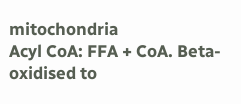mitochondria
Acyl CoA: FFA + CoA. Beta-oxidised to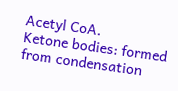Acetyl CoA.
Ketone bodies: formed from condensation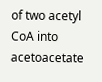of two acetyl CoA into acetoacetate